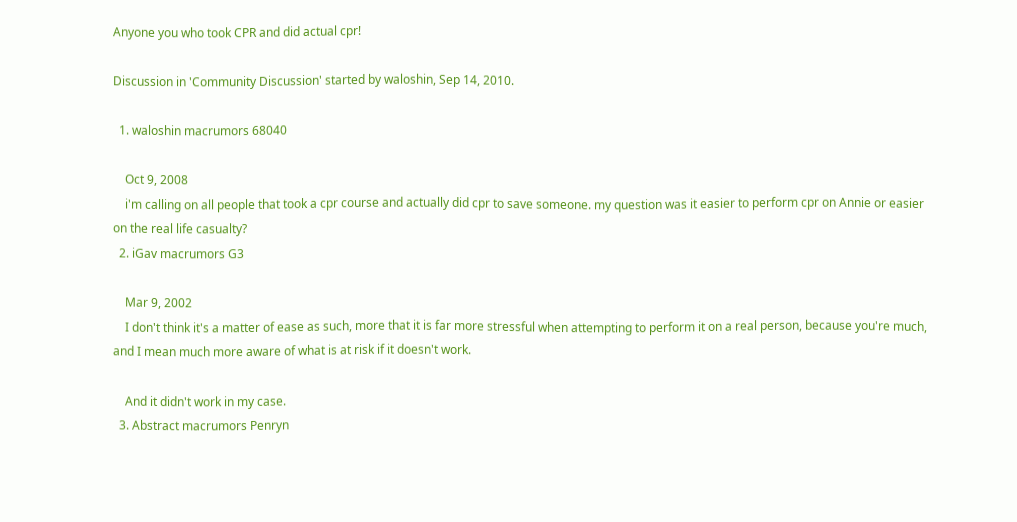Anyone you who took CPR and did actual cpr!

Discussion in 'Community Discussion' started by waloshin, Sep 14, 2010.

  1. waloshin macrumors 68040

    Oct 9, 2008
    i'm calling on all people that took a cpr course and actually did cpr to save someone. my question was it easier to perform cpr on Annie or easier on the real life casualty?
  2. iGav macrumors G3

    Mar 9, 2002
    I don't think it's a matter of ease as such, more that it is far more stressful when attempting to perform it on a real person, because you're much, and I mean much more aware of what is at risk if it doesn't work.

    And it didn't work in my case.
  3. Abstract macrumors Penryn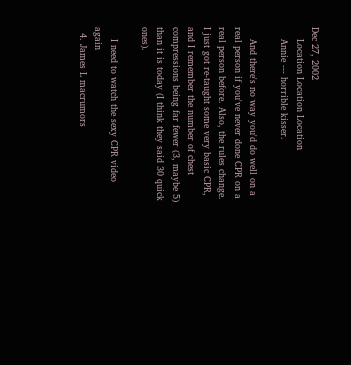Dec 27, 2002
    Location Location Location
    Annie --- horrible kisser.

    And there's no way you'd do well on a real person if you've never done CPR on a real person before. Also, the rules change. I just got re-taught some very basic CPR, and I remember the number of chest compressions being far fewer (3, maybe 5) than it is today (I think they said 30 quick ones).

    I need to watch the sexy CPR video again
  4. James L macrumors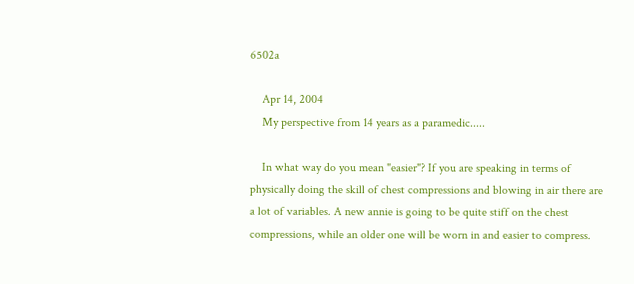6502a

    Apr 14, 2004
    My perspective from 14 years as a paramedic.....

    In what way do you mean "easier"? If you are speaking in terms of physically doing the skill of chest compressions and blowing in air there are a lot of variables. A new annie is going to be quite stiff on the chest compressions, while an older one will be worn in and easier to compress.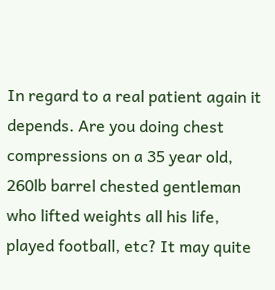In regard to a real patient again it depends. Are you doing chest compressions on a 35 year old, 260lb barrel chested gentleman who lifted weights all his life, played football, etc? It may quite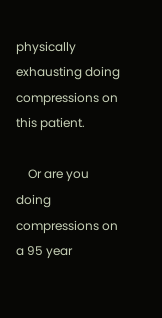physically exhausting doing compressions on this patient.

    Or are you doing compressions on a 95 year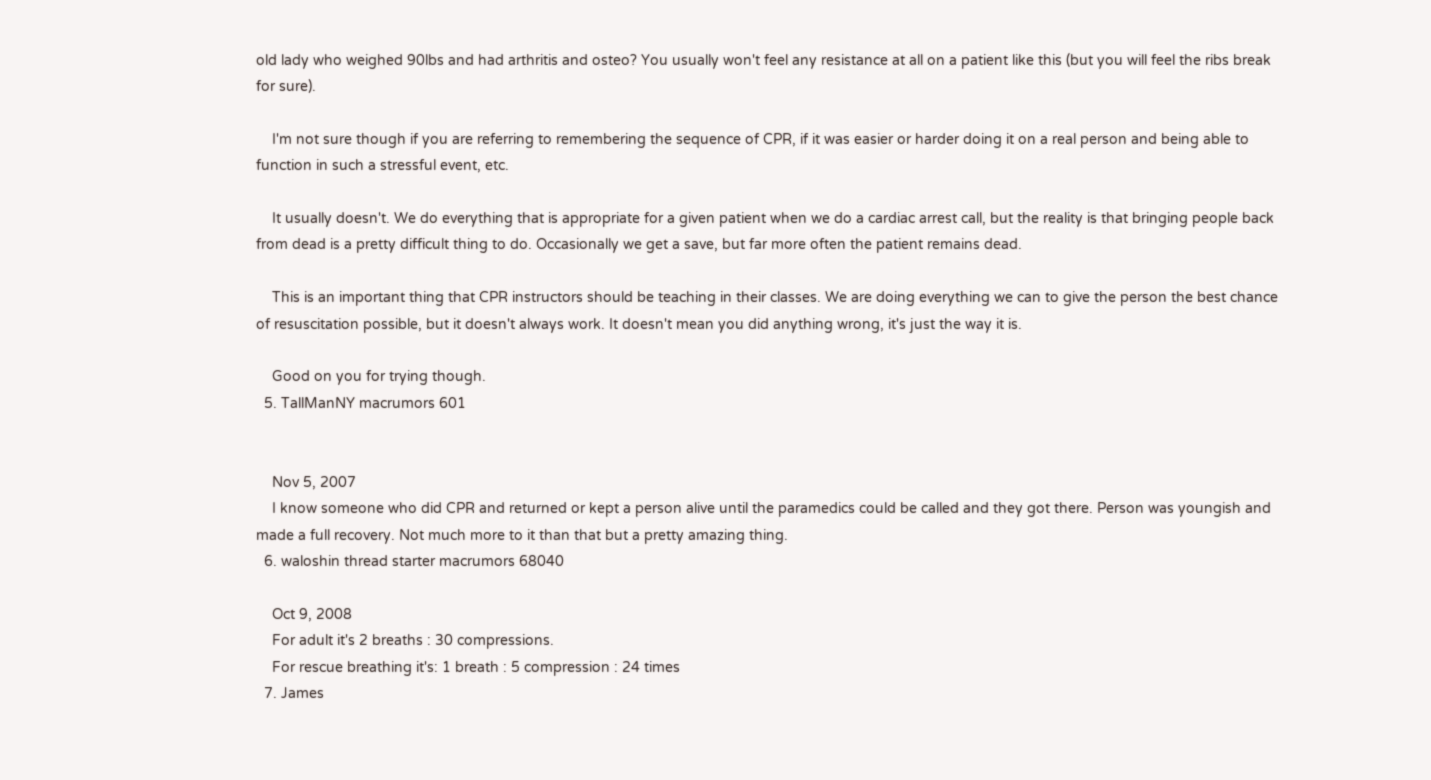old lady who weighed 90lbs and had arthritis and osteo? You usually won't feel any resistance at all on a patient like this (but you will feel the ribs break for sure).

    I'm not sure though if you are referring to remembering the sequence of CPR, if it was easier or harder doing it on a real person and being able to function in such a stressful event, etc.

    It usually doesn't. We do everything that is appropriate for a given patient when we do a cardiac arrest call, but the reality is that bringing people back from dead is a pretty difficult thing to do. Occasionally we get a save, but far more often the patient remains dead.

    This is an important thing that CPR instructors should be teaching in their classes. We are doing everything we can to give the person the best chance of resuscitation possible, but it doesn't always work. It doesn't mean you did anything wrong, it's just the way it is.

    Good on you for trying though.
  5. TallManNY macrumors 601


    Nov 5, 2007
    I know someone who did CPR and returned or kept a person alive until the paramedics could be called and they got there. Person was youngish and made a full recovery. Not much more to it than that but a pretty amazing thing.
  6. waloshin thread starter macrumors 68040

    Oct 9, 2008
    For adult it's 2 breaths : 30 compressions.
    For rescue breathing it's: 1 breath : 5 compression : 24 times
  7. James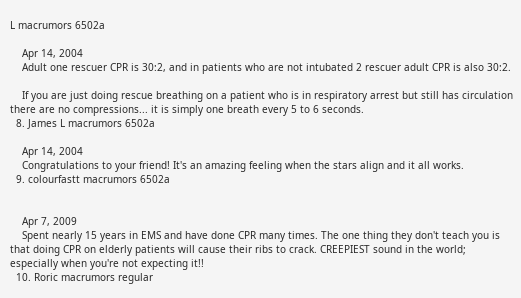L macrumors 6502a

    Apr 14, 2004
    Adult one rescuer CPR is 30:2, and in patients who are not intubated 2 rescuer adult CPR is also 30:2.

    If you are just doing rescue breathing on a patient who is in respiratory arrest but still has circulation there are no compressions... it is simply one breath every 5 to 6 seconds.
  8. James L macrumors 6502a

    Apr 14, 2004
    Congratulations to your friend! It's an amazing feeling when the stars align and it all works.
  9. colourfastt macrumors 6502a


    Apr 7, 2009
    Spent nearly 15 years in EMS and have done CPR many times. The one thing they don't teach you is that doing CPR on elderly patients will cause their ribs to crack. CREEPIEST sound in the world; especially when you're not expecting it!!
  10. Roric macrumors regular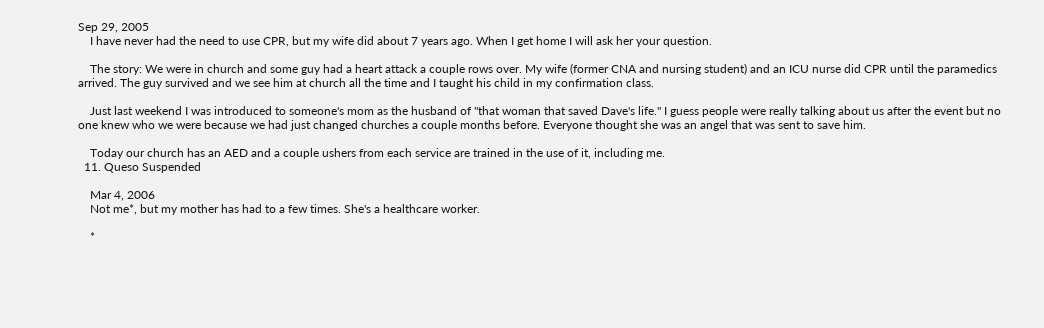Sep 29, 2005
    I have never had the need to use CPR, but my wife did about 7 years ago. When I get home I will ask her your question.

    The story: We were in church and some guy had a heart attack a couple rows over. My wife (former CNA and nursing student) and an ICU nurse did CPR until the paramedics arrived. The guy survived and we see him at church all the time and I taught his child in my confirmation class.

    Just last weekend I was introduced to someone's mom as the husband of "that woman that saved Dave's life." I guess people were really talking about us after the event but no one knew who we were because we had just changed churches a couple months before. Everyone thought she was an angel that was sent to save him.

    Today our church has an AED and a couple ushers from each service are trained in the use of it, including me.
  11. Queso Suspended

    Mar 4, 2006
    Not me*, but my mother has had to a few times. She's a healthcare worker.

    *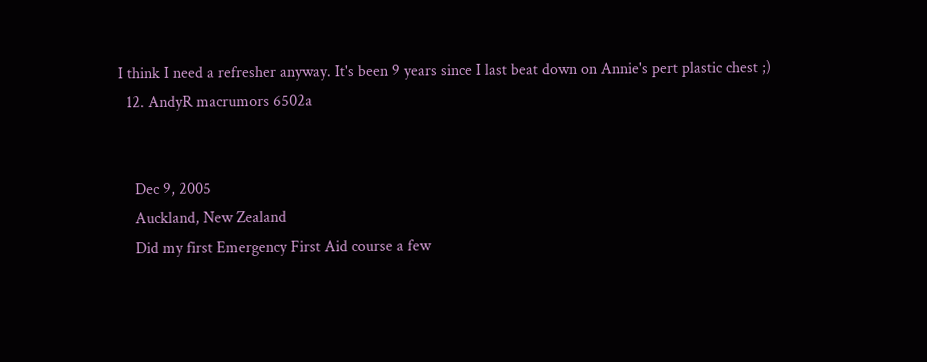I think I need a refresher anyway. It's been 9 years since I last beat down on Annie's pert plastic chest ;)
  12. AndyR macrumors 6502a


    Dec 9, 2005
    Auckland, New Zealand
    Did my first Emergency First Aid course a few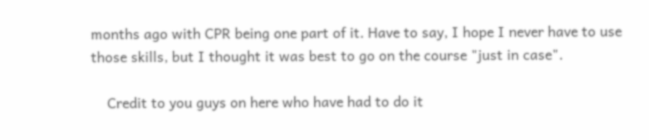months ago with CPR being one part of it. Have to say, I hope I never have to use those skills, but I thought it was best to go on the course "just in case".

    Credit to you guys on here who have had to do it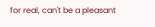for real, can't be a pleasant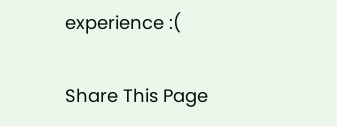experience :(

Share This Page